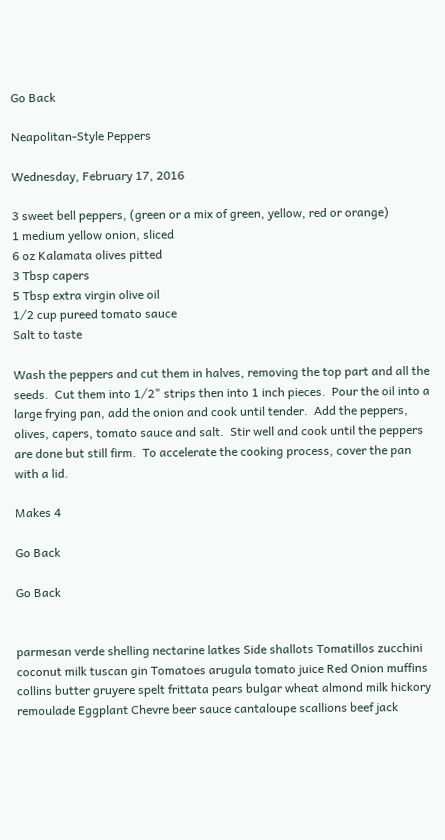Go Back

Neapolitan-Style Peppers

Wednesday, February 17, 2016

3 sweet bell peppers, (green or a mix of green, yellow, red or orange)
1 medium yellow onion, sliced
6 oz Kalamata olives pitted
3 Tbsp capers
5 Tbsp extra virgin olive oil
1⁄2 cup pureed tomato sauce
Salt to taste

Wash the peppers and cut them in halves, removing the top part and all the seeds.  Cut them into 1⁄2" strips then into 1 inch pieces.  Pour the oil into a large frying pan, add the onion and cook until tender.  Add the peppers, olives, capers, tomato sauce and salt.  Stir well and cook until the peppers are done but still firm.  To accelerate the cooking process, cover the pan with a lid.

Makes 4

Go Back

Go Back


parmesan verde shelling nectarine latkes Side shallots Tomatillos zucchini coconut milk tuscan gin Tomatoes arugula tomato juice Red Onion muffins collins butter gruyere spelt frittata pears bulgar wheat almond milk hickory remoulade Eggplant Chevre beer sauce cantaloupe scallions beef jack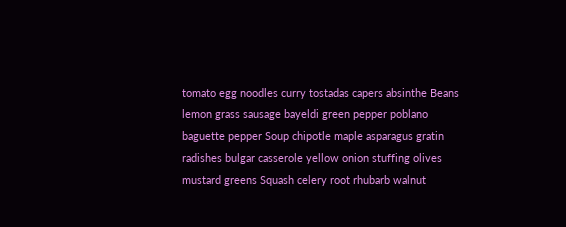tomato egg noodles curry tostadas capers absinthe Beans lemon grass sausage bayeldi green pepper poblano baguette pepper Soup chipotle maple asparagus gratin radishes bulgar casserole yellow onion stuffing olives mustard greens Squash celery root rhubarb walnut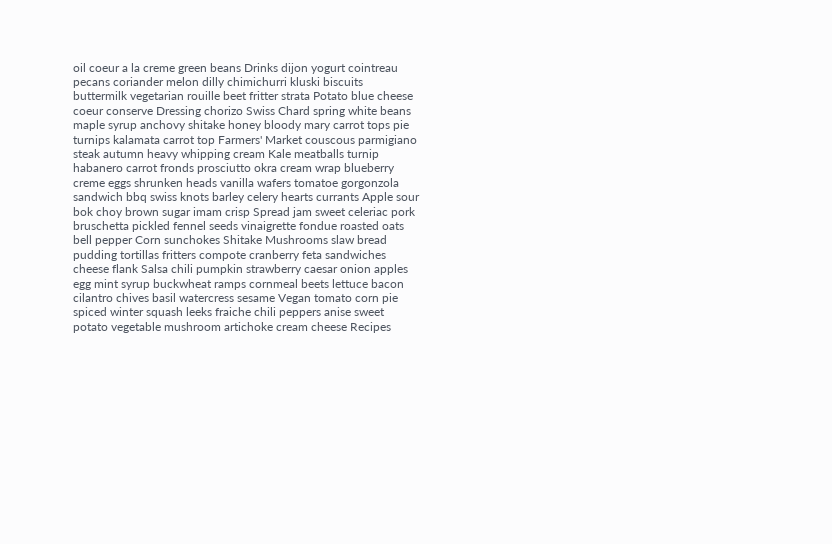oil coeur a la creme green beans Drinks dijon yogurt cointreau pecans coriander melon dilly chimichurri kluski biscuits buttermilk vegetarian rouille beet fritter strata Potato blue cheese coeur conserve Dressing chorizo Swiss Chard spring white beans maple syrup anchovy shitake honey bloody mary carrot tops pie turnips kalamata carrot top Farmers' Market couscous parmigiano steak autumn heavy whipping cream Kale meatballs turnip habanero carrot fronds prosciutto okra cream wrap blueberry creme eggs shrunken heads vanilla wafers tomatoe gorgonzola sandwich bbq swiss knots barley celery hearts currants Apple sour bok choy brown sugar imam crisp Spread jam sweet celeriac pork bruschetta pickled fennel seeds vinaigrette fondue roasted oats bell pepper Corn sunchokes Shitake Mushrooms slaw bread pudding tortillas fritters compote cranberry feta sandwiches cheese flank Salsa chili pumpkin strawberry caesar onion apples egg mint syrup buckwheat ramps cornmeal beets lettuce bacon cilantro chives basil watercress sesame Vegan tomato corn pie spiced winter squash leeks fraiche chili peppers anise sweet potato vegetable mushroom artichoke cream cheese Recipes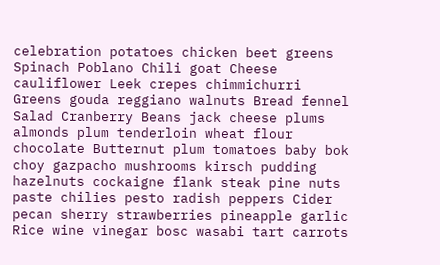celebration potatoes chicken beet greens Spinach Poblano Chili goat Cheese cauliflower Leek crepes chimmichurri Greens gouda reggiano walnuts Bread fennel Salad Cranberry Beans jack cheese plums almonds plum tenderloin wheat flour chocolate Butternut plum tomatoes baby bok choy gazpacho mushrooms kirsch pudding hazelnuts cockaigne flank steak pine nuts paste chilies pesto radish peppers Cider pecan sherry strawberries pineapple garlic Rice wine vinegar bosc wasabi tart carrots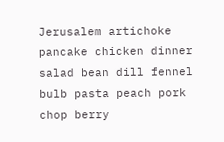Jerusalem artichoke pancake chicken dinner salad bean dill fennel bulb pasta peach pork chop berry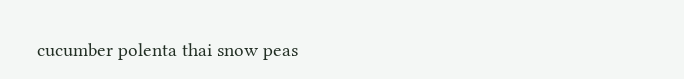cucumber polenta thai snow peas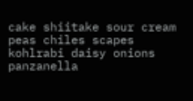cake shiitake sour cream peas chiles scapes kohlrabi daisy onions panzanella